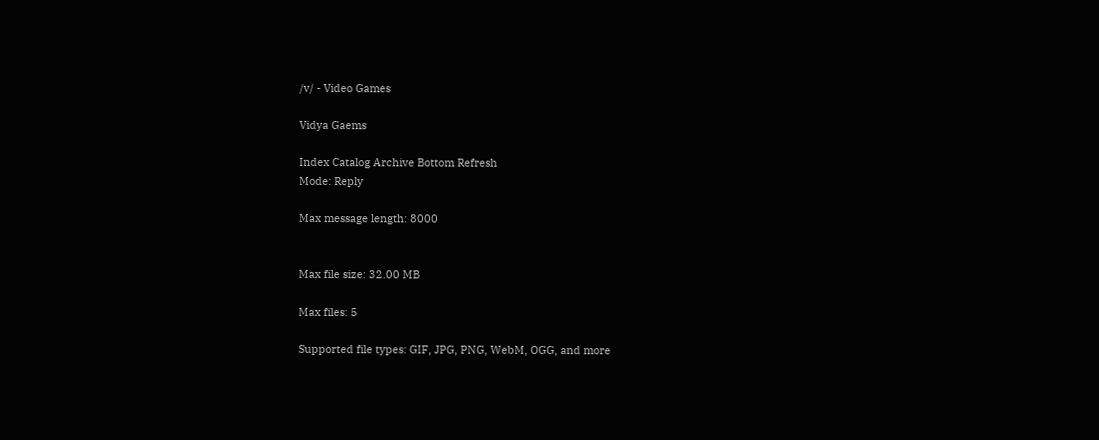/v/ - Video Games

Vidya Gaems

Index Catalog Archive Bottom Refresh
Mode: Reply

Max message length: 8000


Max file size: 32.00 MB

Max files: 5

Supported file types: GIF, JPG, PNG, WebM, OGG, and more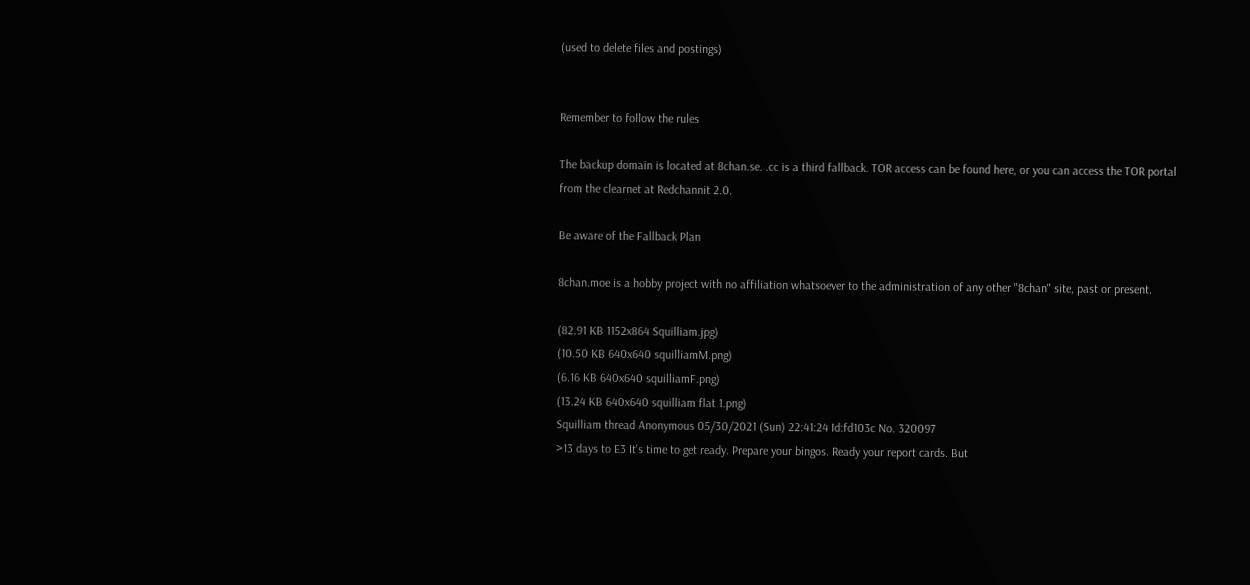(used to delete files and postings)


Remember to follow the rules

The backup domain is located at 8chan.se. .cc is a third fallback. TOR access can be found here, or you can access the TOR portal from the clearnet at Redchannit 2.0.

Be aware of the Fallback Plan

8chan.moe is a hobby project with no affiliation whatsoever to the administration of any other "8chan" site, past or present.

(82.91 KB 1152x864 Squilliam.jpg)
(10.50 KB 640x640 squilliamM.png)
(6.16 KB 640x640 squilliamF.png)
(13.24 KB 640x640 squilliam flat 1.png)
Squilliam thread Anonymous 05/30/2021 (Sun) 22:41:24 Id:fd103c No. 320097
>13 days to E3 It's time to get ready. Prepare your bingos. Ready your report cards. But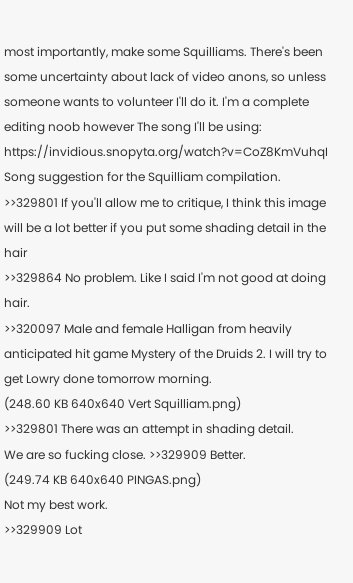most importantly, make some Squilliams. There's been some uncertainty about lack of video anons, so unless someone wants to volunteer I'll do it. I'm a complete editing noob however The song I'll be using: https://invidious.snopyta.org/watch?v=CoZ8KmVuhqI
Song suggestion for the Squilliam compilation.
>>329801 If you'll allow me to critique, I think this image will be a lot better if you put some shading detail in the hair
>>329864 No problem. Like I said I'm not good at doing hair.
>>320097 Male and female Halligan from heavily anticipated hit game Mystery of the Druids 2. I will try to get Lowry done tomorrow morning.
(248.60 KB 640x640 Vert Squilliam.png)
>>329801 There was an attempt in shading detail.
We are so fucking close. >>329909 Better.
(249.74 KB 640x640 PINGAS.png)
Not my best work.
>>329909 Lot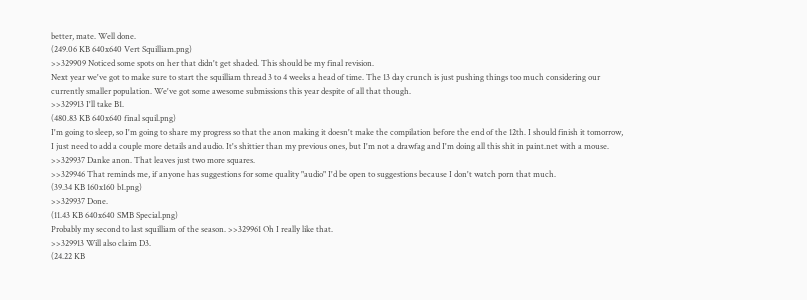better, mate. Well done.
(249.06 KB 640x640 Vert Squilliam.png)
>>329909 Noticed some spots on her that didn't get shaded. This should be my final revision.
Next year we've got to make sure to start the squilliam thread 3 to 4 weeks a head of time. The 13 day crunch is just pushing things too much considering our currently smaller population. We've got some awesome submissions this year despite of all that though.
>>329913 I'll take B1.
(480.83 KB 640x640 final squil.png)
I'm going to sleep, so I'm going to share my progress so that the anon making it doesn't make the compilation before the end of the 12th. I should finish it tomorrow, I just need to add a couple more details and audio. It's shittier than my previous ones, but I'm not a drawfag and I'm doing all this shit in paint.net with a mouse.
>>329937 Danke anon. That leaves just two more squares.
>>329946 That reminds me, if anyone has suggestions for some quality "audio" I'd be open to suggestions because I don't watch porn that much.
(39.34 KB 160x160 b1.png)
>>329937 Done.
(11.43 KB 640x640 SMB Special.png)
Probably my second to last squilliam of the season. >>329961 Oh I really like that.
>>329913 Will also claim D3.
(24.22 KB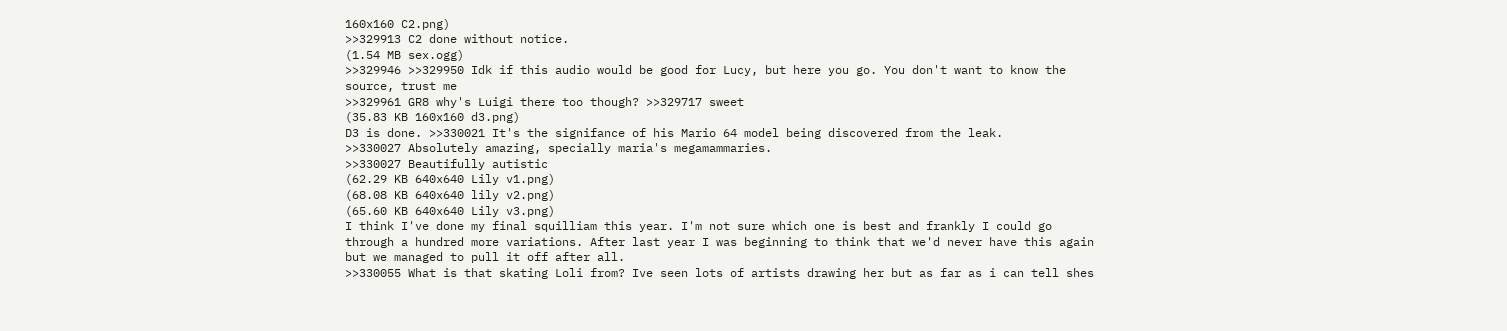160x160 C2.png)
>>329913 C2 done without notice.
(1.54 MB sex.ogg)
>>329946 >>329950 Idk if this audio would be good for Lucy, but here you go. You don't want to know the source, trust me
>>329961 GR8 why's Luigi there too though? >>329717 sweet
(35.83 KB 160x160 d3.png)
D3 is done. >>330021 It's the signifance of his Mario 64 model being discovered from the leak.
>>330027 Absolutely amazing, specially maria's megamammaries.
>>330027 Beautifully autistic
(62.29 KB 640x640 Lily v1.png)
(68.08 KB 640x640 lily v2.png)
(65.60 KB 640x640 Lily v3.png)
I think I've done my final squilliam this year. I'm not sure which one is best and frankly I could go through a hundred more variations. After last year I was beginning to think that we'd never have this again but we managed to pull it off after all.
>>330055 What is that skating Loli from? Ive seen lots of artists drawing her but as far as i can tell shes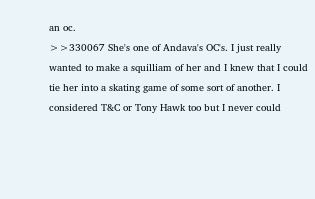an oc.
>>330067 She's one of Andava's OC's. I just really wanted to make a squilliam of her and I knew that I could tie her into a skating game of some sort of another. I considered T&C or Tony Hawk too but I never could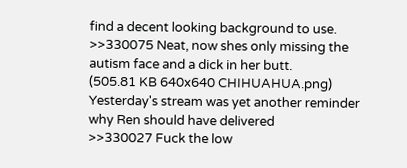find a decent looking background to use.
>>330075 Neat, now shes only missing the autism face and a dick in her butt.
(505.81 KB 640x640 CHIHUAHUA.png)
Yesterday's stream was yet another reminder why Ren should have delivered
>>330027 Fuck the low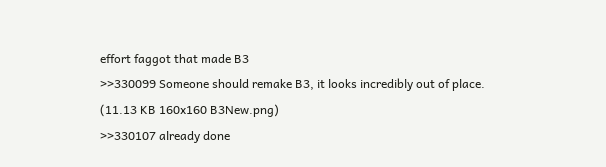effort faggot that made B3
>>330099 Someone should remake B3, it looks incredibly out of place.
(11.13 KB 160x160 B3New.png)
>>330107 already done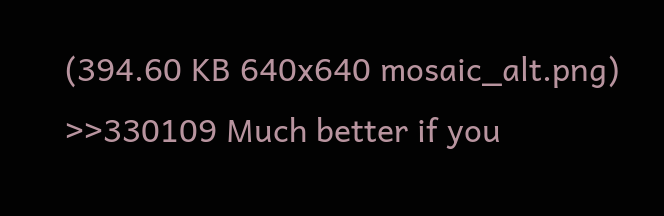(394.60 KB 640x640 mosaic_alt.png)
>>330109 Much better if you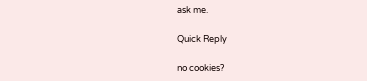ask me.

Quick Reply

no cookies?